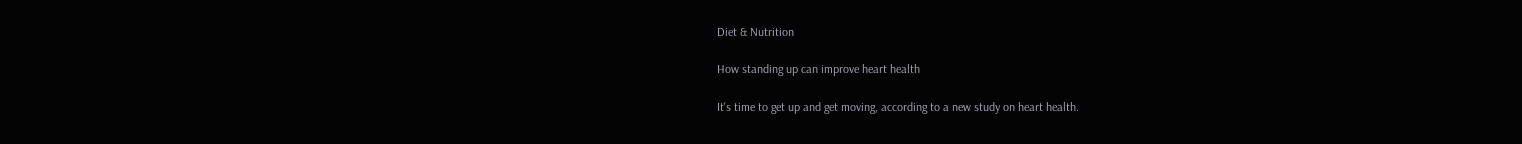Diet & Nutrition

How standing up can improve heart health

It's time to get up and get moving, according to a new study on heart health.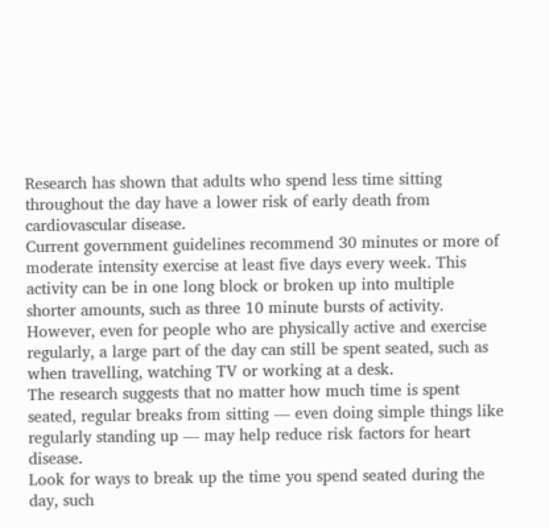Research has shown that adults who spend less time sitting throughout the day have a lower risk of early death from cardiovascular disease.
Current government guidelines recommend 30 minutes or more of moderate intensity exercise at least five days every week. This activity can be in one long block or broken up into multiple shorter amounts, such as three 10 minute bursts of activity.
However, even for people who are physically active and exercise regularly, a large part of the day can still be spent seated, such as when travelling, watching TV or working at a desk.
The research suggests that no matter how much time is spent seated, regular breaks from sitting — even doing simple things like regularly standing up — may help reduce risk factors for heart disease.
Look for ways to break up the time you spend seated during the day, such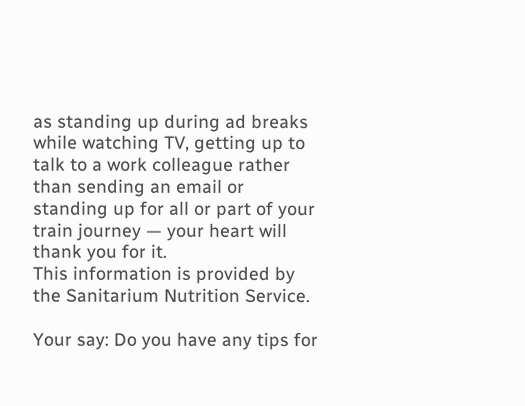as standing up during ad breaks while watching TV, getting up to talk to a work colleague rather than sending an email or standing up for all or part of your train journey — your heart will thank you for it.
This information is provided by the Sanitarium Nutrition Service.

Your say: Do you have any tips for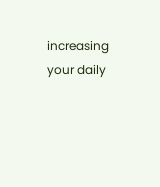increasing your daily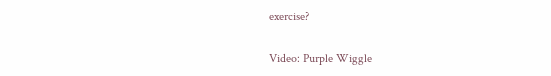exercise?

Video: Purple Wiggle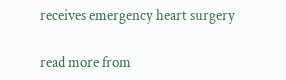receives emergency heart surgery

read more from